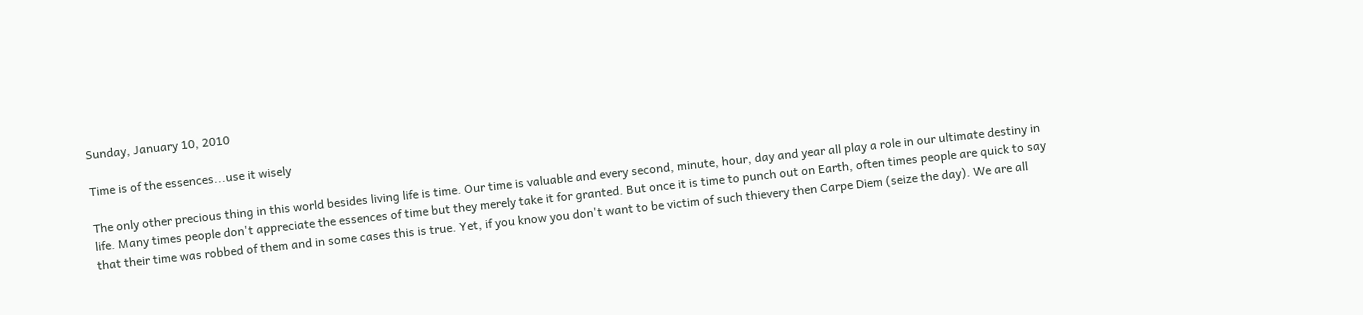Sunday, January 10, 2010

Time is of the essences...use it wisely

The only other precious thing in this world besides living life is time. Our time is valuable and every second, minute, hour, day and year all play a role in our ultimate destiny in life. Many times people don't appreciate the essences of time but they merely take it for granted. But once it is time to punch out on Earth, often times people are quick to say that their time was robbed of them and in some cases this is true. Yet, if you know you don't want to be victim of such thievery then Carpe Diem (seize the day). We are all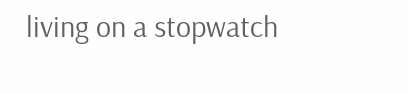living on a stopwatch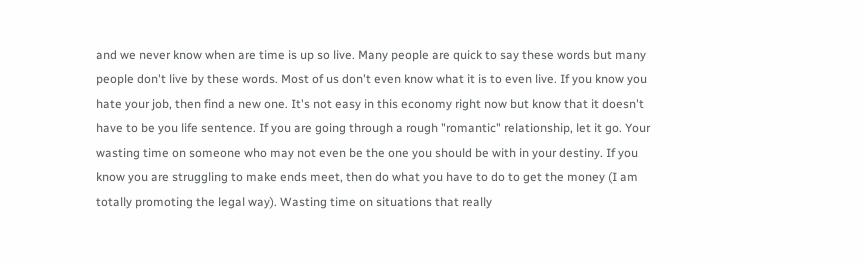and we never know when are time is up so live. Many people are quick to say these words but many people don't live by these words. Most of us don't even know what it is to even live. If you know you hate your job, then find a new one. It's not easy in this economy right now but know that it doesn't have to be you life sentence. If you are going through a rough "romantic" relationship, let it go. Your wasting time on someone who may not even be the one you should be with in your destiny. If you know you are struggling to make ends meet, then do what you have to do to get the money (I am totally promoting the legal way). Wasting time on situations that really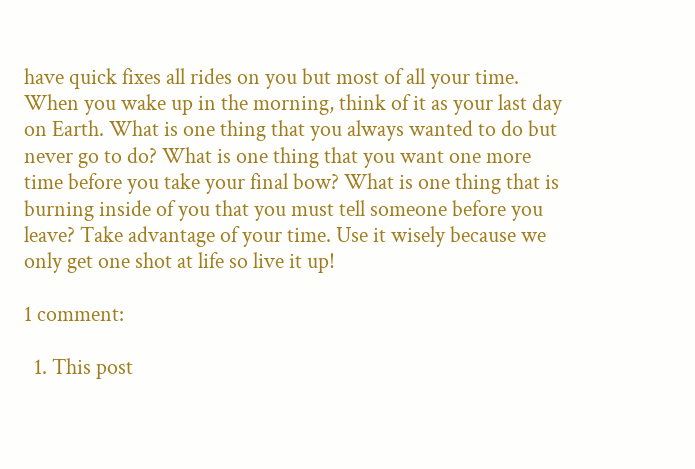have quick fixes all rides on you but most of all your time. When you wake up in the morning, think of it as your last day on Earth. What is one thing that you always wanted to do but never go to do? What is one thing that you want one more time before you take your final bow? What is one thing that is burning inside of you that you must tell someone before you leave? Take advantage of your time. Use it wisely because we only get one shot at life so live it up!

1 comment:

  1. This post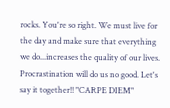rocks. You're so right. We must live for the day and make sure that everything we do...increases the quality of our lives. Procrastination will do us no good. Let's say it together!! "CARPE DIEM"